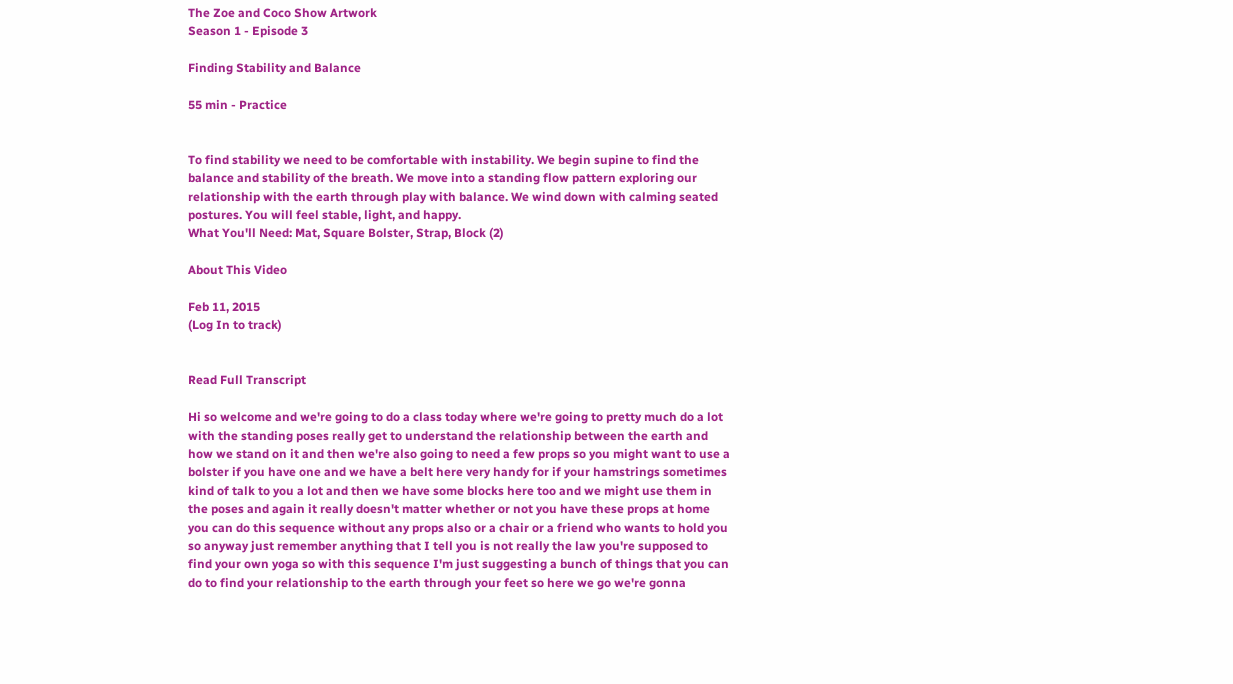The Zoe and Coco Show Artwork
Season 1 - Episode 3

Finding Stability and Balance

55 min - Practice


To find stability we need to be comfortable with instability. We begin supine to find the balance and stability of the breath. We move into a standing flow pattern exploring our relationship with the earth through play with balance. We wind down with calming seated postures. You will feel stable, light, and happy.
What You'll Need: Mat, Square Bolster, Strap, Block (2)

About This Video

Feb 11, 2015
(Log In to track)


Read Full Transcript

Hi so welcome and we're going to do a class today where we're going to pretty much do a lot with the standing poses really get to understand the relationship between the earth and how we stand on it and then we're also going to need a few props so you might want to use a bolster if you have one and we have a belt here very handy for if your hamstrings sometimes kind of talk to you a lot and then we have some blocks here too and we might use them in the poses and again it really doesn't matter whether or not you have these props at home you can do this sequence without any props also or a chair or a friend who wants to hold you so anyway just remember anything that I tell you is not really the law you're supposed to find your own yoga so with this sequence I'm just suggesting a bunch of things that you can do to find your relationship to the earth through your feet so here we go we're gonna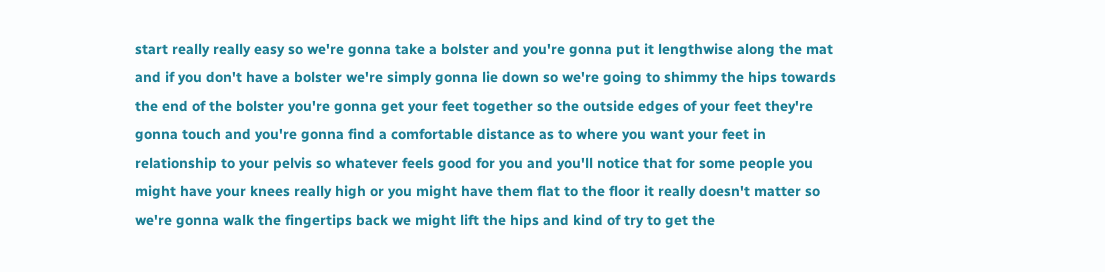start really really easy so we're gonna take a bolster and you're gonna put it lengthwise along the mat and if you don't have a bolster we're simply gonna lie down so we're going to shimmy the hips towards the end of the bolster you're gonna get your feet together so the outside edges of your feet they're gonna touch and you're gonna find a comfortable distance as to where you want your feet in relationship to your pelvis so whatever feels good for you and you'll notice that for some people you might have your knees really high or you might have them flat to the floor it really doesn't matter so we're gonna walk the fingertips back we might lift the hips and kind of try to get the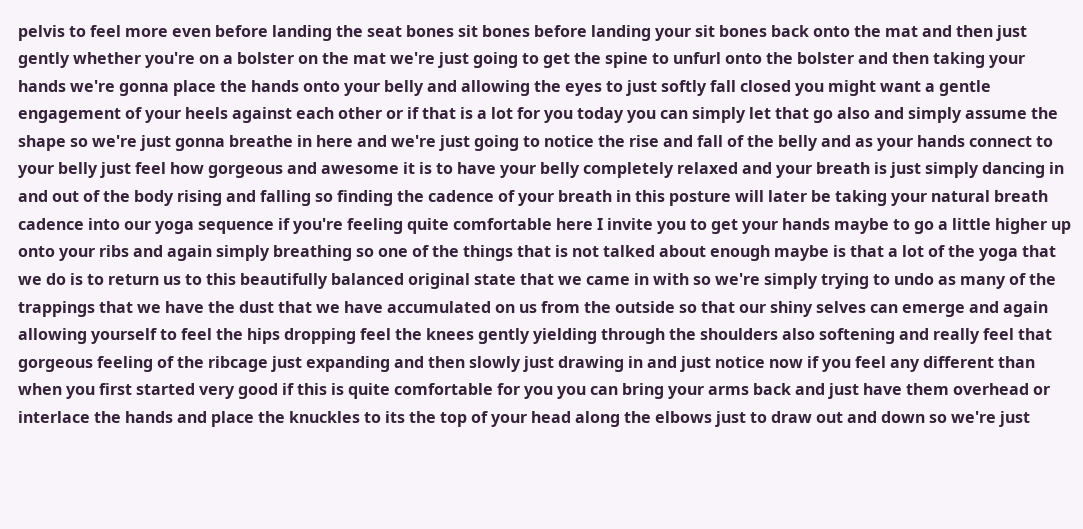pelvis to feel more even before landing the seat bones sit bones before landing your sit bones back onto the mat and then just gently whether you're on a bolster on the mat we're just going to get the spine to unfurl onto the bolster and then taking your hands we're gonna place the hands onto your belly and allowing the eyes to just softly fall closed you might want a gentle engagement of your heels against each other or if that is a lot for you today you can simply let that go also and simply assume the shape so we're just gonna breathe in here and we're just going to notice the rise and fall of the belly and as your hands connect to your belly just feel how gorgeous and awesome it is to have your belly completely relaxed and your breath is just simply dancing in and out of the body rising and falling so finding the cadence of your breath in this posture will later be taking your natural breath cadence into our yoga sequence if you're feeling quite comfortable here I invite you to get your hands maybe to go a little higher up onto your ribs and again simply breathing so one of the things that is not talked about enough maybe is that a lot of the yoga that we do is to return us to this beautifully balanced original state that we came in with so we're simply trying to undo as many of the trappings that we have the dust that we have accumulated on us from the outside so that our shiny selves can emerge and again allowing yourself to feel the hips dropping feel the knees gently yielding through the shoulders also softening and really feel that gorgeous feeling of the ribcage just expanding and then slowly just drawing in and just notice now if you feel any different than when you first started very good if this is quite comfortable for you you can bring your arms back and just have them overhead or interlace the hands and place the knuckles to its the top of your head along the elbows just to draw out and down so we're just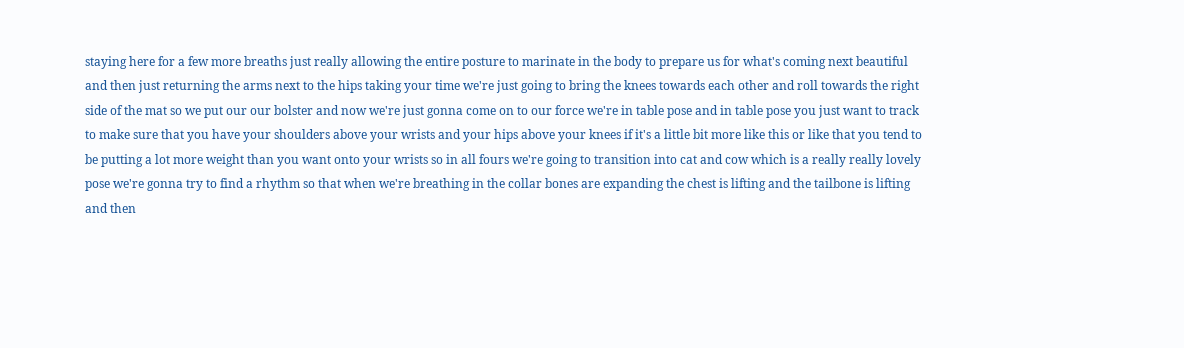staying here for a few more breaths just really allowing the entire posture to marinate in the body to prepare us for what's coming next beautiful and then just returning the arms next to the hips taking your time we're just going to bring the knees towards each other and roll towards the right side of the mat so we put our our bolster and now we're just gonna come on to our force we're in table pose and in table pose you just want to track to make sure that you have your shoulders above your wrists and your hips above your knees if it's a little bit more like this or like that you tend to be putting a lot more weight than you want onto your wrists so in all fours we're going to transition into cat and cow which is a really really lovely pose we're gonna try to find a rhythm so that when we're breathing in the collar bones are expanding the chest is lifting and the tailbone is lifting and then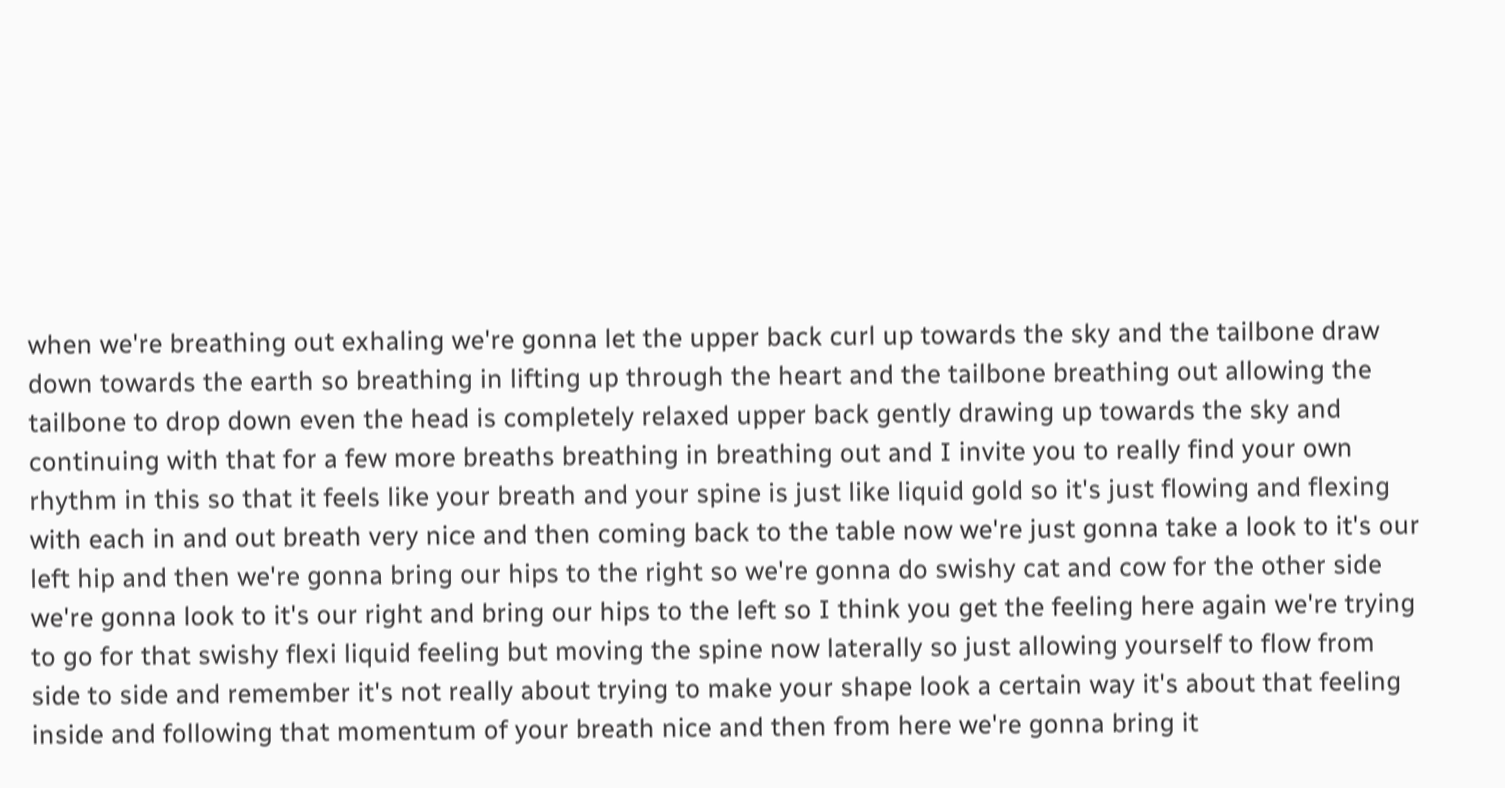when we're breathing out exhaling we're gonna let the upper back curl up towards the sky and the tailbone draw down towards the earth so breathing in lifting up through the heart and the tailbone breathing out allowing the tailbone to drop down even the head is completely relaxed upper back gently drawing up towards the sky and continuing with that for a few more breaths breathing in breathing out and I invite you to really find your own rhythm in this so that it feels like your breath and your spine is just like liquid gold so it's just flowing and flexing with each in and out breath very nice and then coming back to the table now we're just gonna take a look to it's our left hip and then we're gonna bring our hips to the right so we're gonna do swishy cat and cow for the other side we're gonna look to it's our right and bring our hips to the left so I think you get the feeling here again we're trying to go for that swishy flexi liquid feeling but moving the spine now laterally so just allowing yourself to flow from side to side and remember it's not really about trying to make your shape look a certain way it's about that feeling inside and following that momentum of your breath nice and then from here we're gonna bring it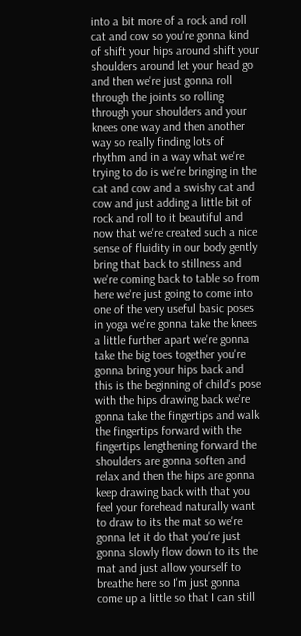into a bit more of a rock and roll cat and cow so you're gonna kind of shift your hips around shift your shoulders around let your head go and then we're just gonna roll through the joints so rolling through your shoulders and your knees one way and then another way so really finding lots of rhythm and in a way what we're trying to do is we're bringing in the cat and cow and a swishy cat and cow and just adding a little bit of rock and roll to it beautiful and now that we're created such a nice sense of fluidity in our body gently bring that back to stillness and we're coming back to table so from here we're just going to come into one of the very useful basic poses in yoga we're gonna take the knees a little further apart we're gonna take the big toes together you're gonna bring your hips back and this is the beginning of child's pose with the hips drawing back we're gonna take the fingertips and walk the fingertips forward with the fingertips lengthening forward the shoulders are gonna soften and relax and then the hips are gonna keep drawing back with that you feel your forehead naturally want to draw to its the mat so we're gonna let it do that you're just gonna slowly flow down to its the mat and just allow yourself to breathe here so I'm just gonna come up a little so that I can still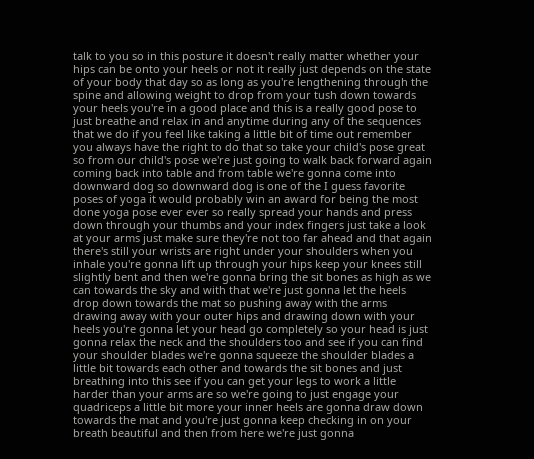talk to you so in this posture it doesn't really matter whether your hips can be onto your heels or not it really just depends on the state of your body that day so as long as you're lengthening through the spine and allowing weight to drop from your tush down towards your heels you're in a good place and this is a really good pose to just breathe and relax in and anytime during any of the sequences that we do if you feel like taking a little bit of time out remember you always have the right to do that so take your child's pose great so from our child's pose we're just going to walk back forward again coming back into table and from table we're gonna come into downward dog so downward dog is one of the I guess favorite poses of yoga it would probably win an award for being the most done yoga pose ever ever so really spread your hands and press down through your thumbs and your index fingers just take a look at your arms just make sure they're not too far ahead and that again there's still your wrists are right under your shoulders when you inhale you're gonna lift up through your hips keep your knees still slightly bent and then we're gonna bring the sit bones as high as we can towards the sky and with that we're just gonna let the heels drop down towards the mat so pushing away with the arms drawing away with your outer hips and drawing down with your heels you're gonna let your head go completely so your head is just gonna relax the neck and the shoulders too and see if you can find your shoulder blades we're gonna squeeze the shoulder blades a little bit towards each other and towards the sit bones and just breathing into this see if you can get your legs to work a little harder than your arms are so we're going to just engage your quadriceps a little bit more your inner heels are gonna draw down towards the mat and you're just gonna keep checking in on your breath beautiful and then from here we're just gonna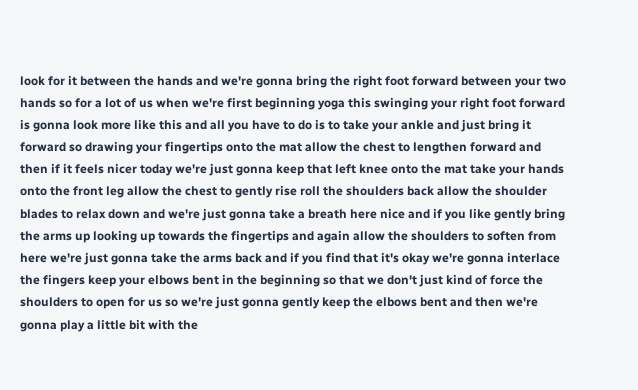look for it between the hands and we're gonna bring the right foot forward between your two hands so for a lot of us when we're first beginning yoga this swinging your right foot forward is gonna look more like this and all you have to do is to take your ankle and just bring it forward so drawing your fingertips onto the mat allow the chest to lengthen forward and then if it feels nicer today we're just gonna keep that left knee onto the mat take your hands onto the front leg allow the chest to gently rise roll the shoulders back allow the shoulder blades to relax down and we're just gonna take a breath here nice and if you like gently bring the arms up looking up towards the fingertips and again allow the shoulders to soften from here we're just gonna take the arms back and if you find that it's okay we're gonna interlace the fingers keep your elbows bent in the beginning so that we don't just kind of force the shoulders to open for us so we're just gonna gently keep the elbows bent and then we're gonna play a little bit with the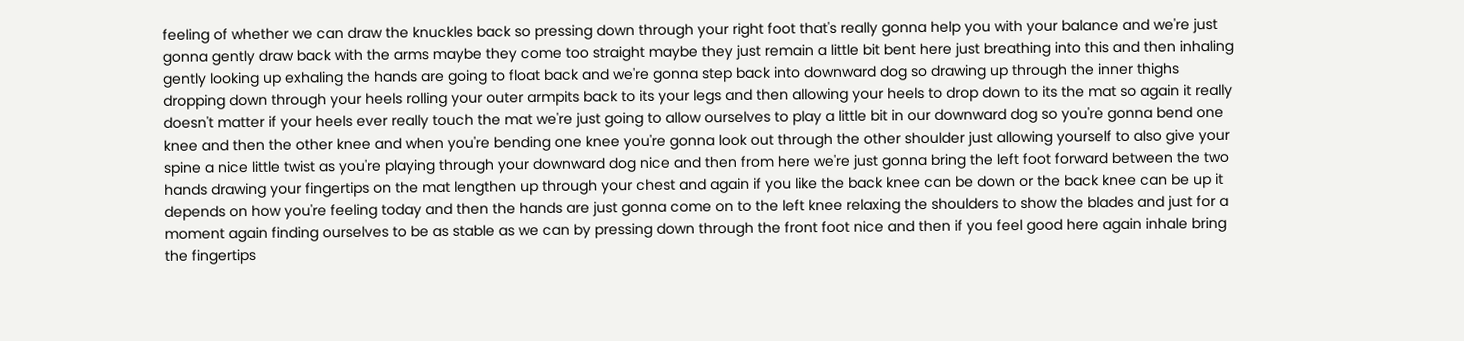feeling of whether we can draw the knuckles back so pressing down through your right foot that's really gonna help you with your balance and we're just gonna gently draw back with the arms maybe they come too straight maybe they just remain a little bit bent here just breathing into this and then inhaling gently looking up exhaling the hands are going to float back and we're gonna step back into downward dog so drawing up through the inner thighs dropping down through your heels rolling your outer armpits back to its your legs and then allowing your heels to drop down to its the mat so again it really doesn't matter if your heels ever really touch the mat we're just going to allow ourselves to play a little bit in our downward dog so you're gonna bend one knee and then the other knee and when you're bending one knee you're gonna look out through the other shoulder just allowing yourself to also give your spine a nice little twist as you're playing through your downward dog nice and then from here we're just gonna bring the left foot forward between the two hands drawing your fingertips on the mat lengthen up through your chest and again if you like the back knee can be down or the back knee can be up it depends on how you're feeling today and then the hands are just gonna come on to the left knee relaxing the shoulders to show the blades and just for a moment again finding ourselves to be as stable as we can by pressing down through the front foot nice and then if you feel good here again inhale bring the fingertips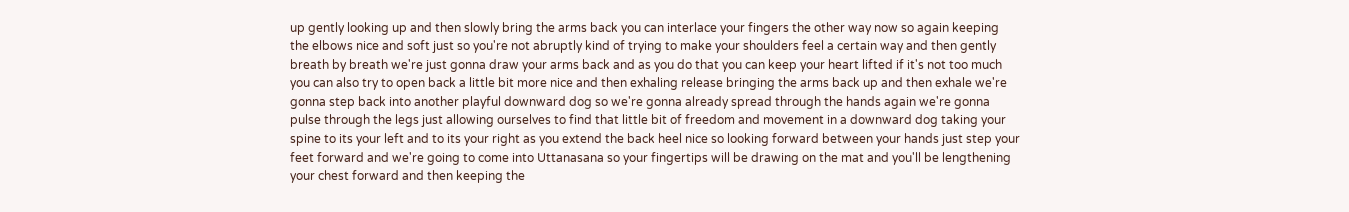up gently looking up and then slowly bring the arms back you can interlace your fingers the other way now so again keeping the elbows nice and soft just so you're not abruptly kind of trying to make your shoulders feel a certain way and then gently breath by breath we're just gonna draw your arms back and as you do that you can keep your heart lifted if it's not too much you can also try to open back a little bit more nice and then exhaling release bringing the arms back up and then exhale we're gonna step back into another playful downward dog so we're gonna already spread through the hands again we're gonna pulse through the legs just allowing ourselves to find that little bit of freedom and movement in a downward dog taking your spine to its your left and to its your right as you extend the back heel nice so looking forward between your hands just step your feet forward and we're going to come into Uttanasana so your fingertips will be drawing on the mat and you'll be lengthening your chest forward and then keeping the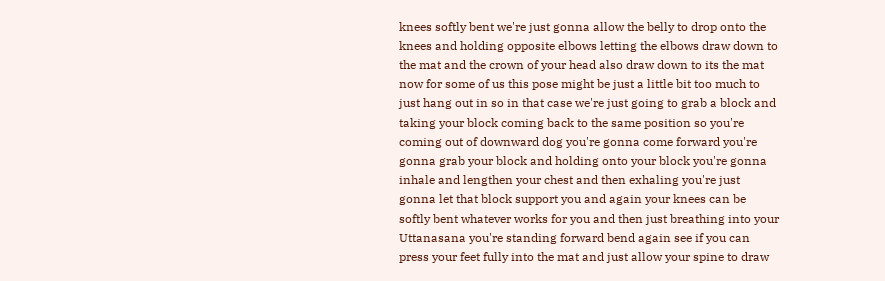knees softly bent we're just gonna allow the belly to drop onto the knees and holding opposite elbows letting the elbows draw down to the mat and the crown of your head also draw down to its the mat now for some of us this pose might be just a little bit too much to just hang out in so in that case we're just going to grab a block and taking your block coming back to the same position so you're coming out of downward dog you're gonna come forward you're gonna grab your block and holding onto your block you're gonna inhale and lengthen your chest and then exhaling you're just gonna let that block support you and again your knees can be softly bent whatever works for you and then just breathing into your Uttanasana you're standing forward bend again see if you can press your feet fully into the mat and just allow your spine to draw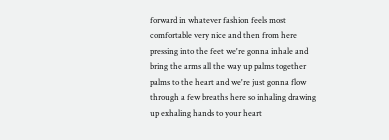forward in whatever fashion feels most comfortable very nice and then from here pressing into the feet we're gonna inhale and bring the arms all the way up palms together palms to the heart and we're just gonna flow through a few breaths here so inhaling drawing up exhaling hands to your heart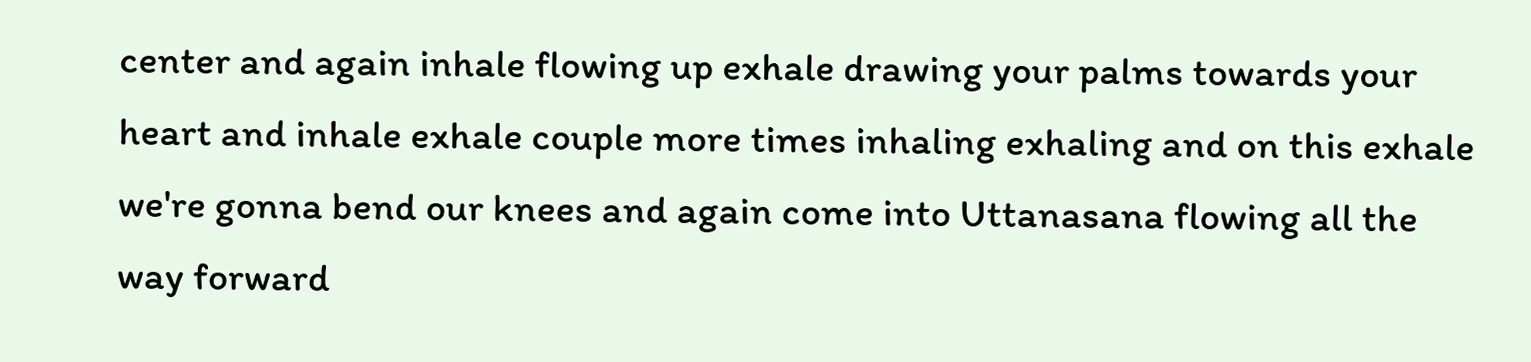center and again inhale flowing up exhale drawing your palms towards your heart and inhale exhale couple more times inhaling exhaling and on this exhale we're gonna bend our knees and again come into Uttanasana flowing all the way forward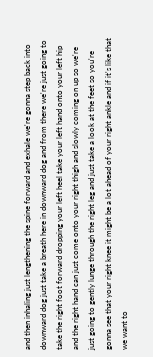and then inhaling just lengthening the spine forward and exhale we're gonna step back into downward dog just take a breath here in downward dog and from there we're just going to take the right foot forward dropping your left heel take your left hand onto your left hip and the right hand can just come onto your right thigh and slowly coming on up so we're just going to gently lunge through the right leg and just take a look at the feet so you're gonna see that your right knee it might be a lot ahead of your right ankle and if it's like that we want to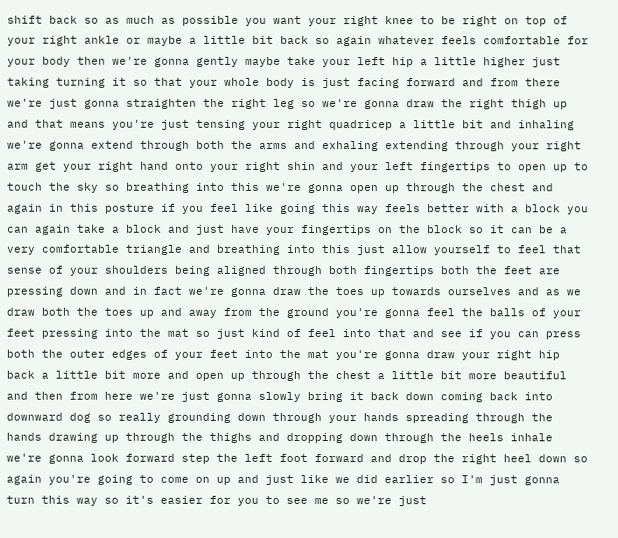shift back so as much as possible you want your right knee to be right on top of your right ankle or maybe a little bit back so again whatever feels comfortable for your body then we're gonna gently maybe take your left hip a little higher just taking turning it so that your whole body is just facing forward and from there we're just gonna straighten the right leg so we're gonna draw the right thigh up and that means you're just tensing your right quadricep a little bit and inhaling we're gonna extend through both the arms and exhaling extending through your right arm get your right hand onto your right shin and your left fingertips to open up to touch the sky so breathing into this we're gonna open up through the chest and again in this posture if you feel like going this way feels better with a block you can again take a block and just have your fingertips on the block so it can be a very comfortable triangle and breathing into this just allow yourself to feel that sense of your shoulders being aligned through both fingertips both the feet are pressing down and in fact we're gonna draw the toes up towards ourselves and as we draw both the toes up and away from the ground you're gonna feel the balls of your feet pressing into the mat so just kind of feel into that and see if you can press both the outer edges of your feet into the mat you're gonna draw your right hip back a little bit more and open up through the chest a little bit more beautiful and then from here we're just gonna slowly bring it back down coming back into downward dog so really grounding down through your hands spreading through the hands drawing up through the thighs and dropping down through the heels inhale we're gonna look forward step the left foot forward and drop the right heel down so again you're going to come on up and just like we did earlier so I'm just gonna turn this way so it's easier for you to see me so we're just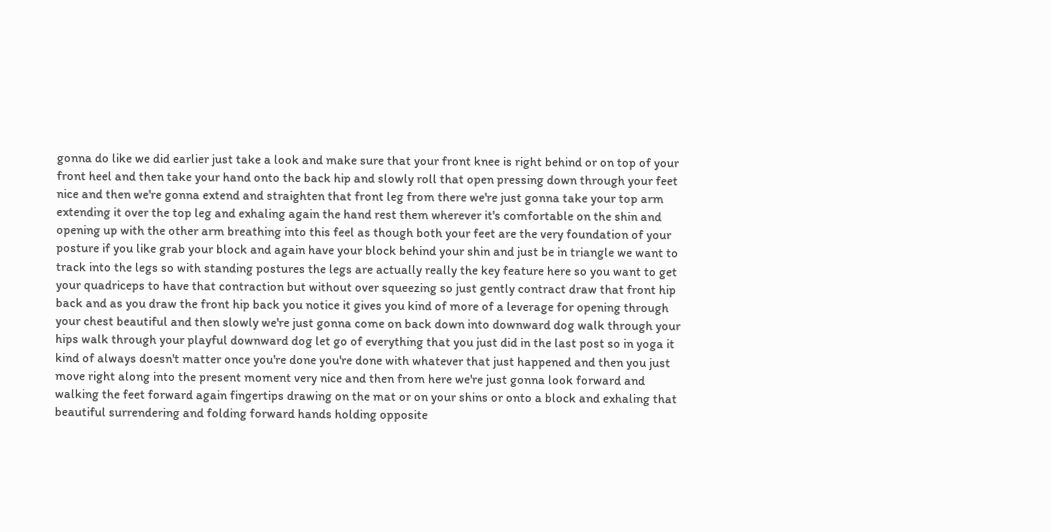gonna do like we did earlier just take a look and make sure that your front knee is right behind or on top of your front heel and then take your hand onto the back hip and slowly roll that open pressing down through your feet nice and then we're gonna extend and straighten that front leg from there we're just gonna take your top arm extending it over the top leg and exhaling again the hand rest them wherever it's comfortable on the shin and opening up with the other arm breathing into this feel as though both your feet are the very foundation of your posture if you like grab your block and again have your block behind your shin and just be in triangle we want to track into the legs so with standing postures the legs are actually really the key feature here so you want to get your quadriceps to have that contraction but without over squeezing so just gently contract draw that front hip back and as you draw the front hip back you notice it gives you kind of more of a leverage for opening through your chest beautiful and then slowly we're just gonna come on back down into downward dog walk through your hips walk through your playful downward dog let go of everything that you just did in the last post so in yoga it kind of always doesn't matter once you're done you're done with whatever that just happened and then you just move right along into the present moment very nice and then from here we're just gonna look forward and walking the feet forward again fingertips drawing on the mat or on your shins or onto a block and exhaling that beautiful surrendering and folding forward hands holding opposite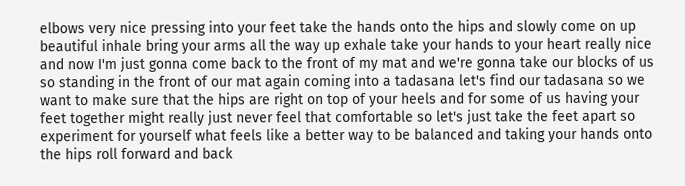elbows very nice pressing into your feet take the hands onto the hips and slowly come on up beautiful inhale bring your arms all the way up exhale take your hands to your heart really nice and now I'm just gonna come back to the front of my mat and we're gonna take our blocks of us so standing in the front of our mat again coming into a tadasana let's find our tadasana so we want to make sure that the hips are right on top of your heels and for some of us having your feet together might really just never feel that comfortable so let's just take the feet apart so experiment for yourself what feels like a better way to be balanced and taking your hands onto the hips roll forward and back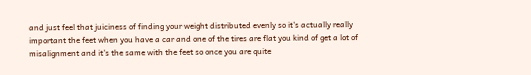and just feel that juiciness of finding your weight distributed evenly so it's actually really important the feet when you have a car and one of the tires are flat you kind of get a lot of misalignment and it's the same with the feet so once you are quite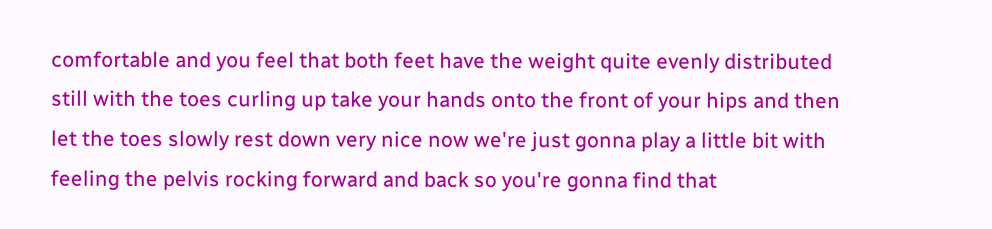comfortable and you feel that both feet have the weight quite evenly distributed still with the toes curling up take your hands onto the front of your hips and then let the toes slowly rest down very nice now we're just gonna play a little bit with feeling the pelvis rocking forward and back so you're gonna find that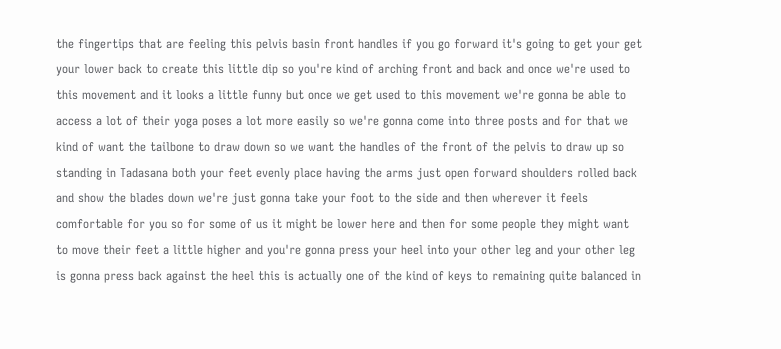the fingertips that are feeling this pelvis basin front handles if you go forward it's going to get your get your lower back to create this little dip so you're kind of arching front and back and once we're used to this movement and it looks a little funny but once we get used to this movement we're gonna be able to access a lot of their yoga poses a lot more easily so we're gonna come into three posts and for that we kind of want the tailbone to draw down so we want the handles of the front of the pelvis to draw up so standing in Tadasana both your feet evenly place having the arms just open forward shoulders rolled back and show the blades down we're just gonna take your foot to the side and then wherever it feels comfortable for you so for some of us it might be lower here and then for some people they might want to move their feet a little higher and you're gonna press your heel into your other leg and your other leg is gonna press back against the heel this is actually one of the kind of keys to remaining quite balanced in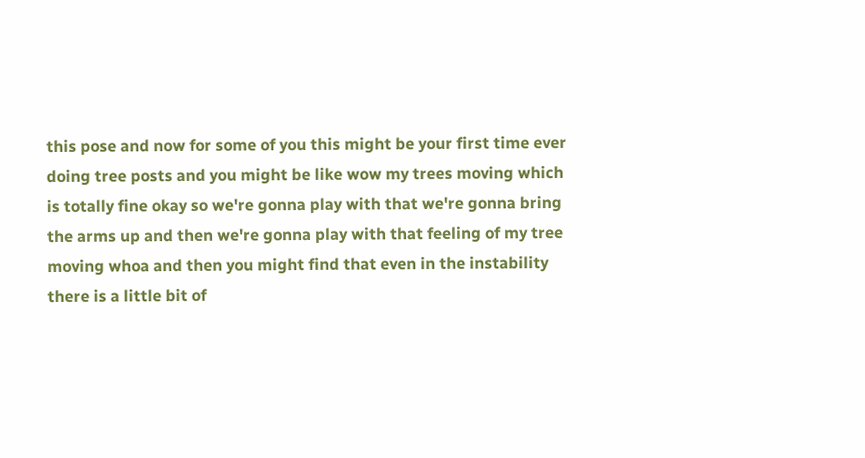this pose and now for some of you this might be your first time ever doing tree posts and you might be like wow my trees moving which is totally fine okay so we're gonna play with that we're gonna bring the arms up and then we're gonna play with that feeling of my tree moving whoa and then you might find that even in the instability there is a little bit of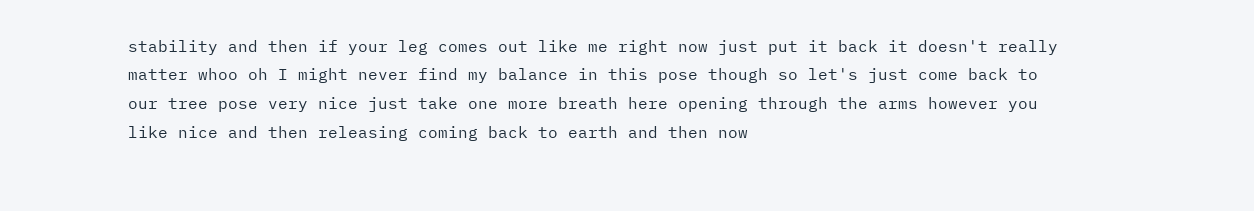stability and then if your leg comes out like me right now just put it back it doesn't really matter whoo oh I might never find my balance in this pose though so let's just come back to our tree pose very nice just take one more breath here opening through the arms however you like nice and then releasing coming back to earth and then now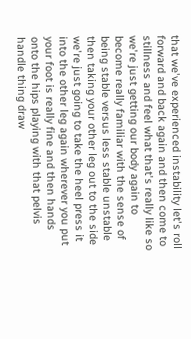that we've experienced instability let's roll forward and back again and then come to stillness and feel what that's really like so we're just getting our body again to become really familiar with the sense of being stable versus less stable unstable then taking your other leg out to the side we're just going to take the heel press it into the other leg again wherever you put your foot is really fine and then hands onto the hips playing with that pelvis handle thing draw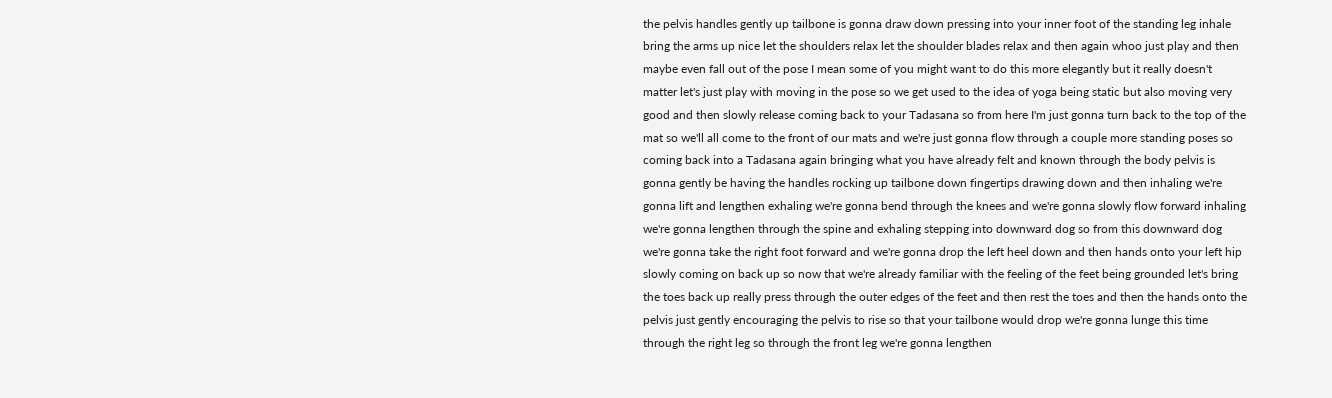the pelvis handles gently up tailbone is gonna draw down pressing into your inner foot of the standing leg inhale bring the arms up nice let the shoulders relax let the shoulder blades relax and then again whoo just play and then maybe even fall out of the pose I mean some of you might want to do this more elegantly but it really doesn't matter let's just play with moving in the pose so we get used to the idea of yoga being static but also moving very good and then slowly release coming back to your Tadasana so from here I'm just gonna turn back to the top of the mat so we'll all come to the front of our mats and we're just gonna flow through a couple more standing poses so coming back into a Tadasana again bringing what you have already felt and known through the body pelvis is gonna gently be having the handles rocking up tailbone down fingertips drawing down and then inhaling we're gonna lift and lengthen exhaling we're gonna bend through the knees and we're gonna slowly flow forward inhaling we're gonna lengthen through the spine and exhaling stepping into downward dog so from this downward dog we're gonna take the right foot forward and we're gonna drop the left heel down and then hands onto your left hip slowly coming on back up so now that we're already familiar with the feeling of the feet being grounded let's bring the toes back up really press through the outer edges of the feet and then rest the toes and then the hands onto the pelvis just gently encouraging the pelvis to rise so that your tailbone would drop we're gonna lunge this time through the right leg so through the front leg we're gonna lengthen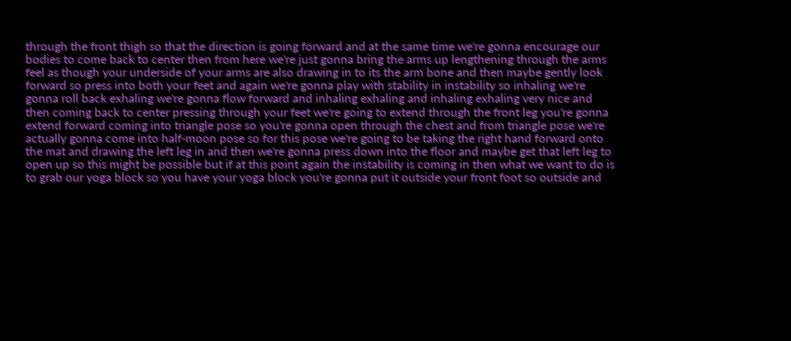through the front thigh so that the direction is going forward and at the same time we're gonna encourage our bodies to come back to center then from here we're just gonna bring the arms up lengthening through the arms feel as though your underside of your arms are also drawing in to its the arm bone and then maybe gently look forward so press into both your feet and again we're gonna play with stability in instability so inhaling we're gonna roll back exhaling we're gonna flow forward and inhaling exhaling and inhaling exhaling very nice and then coming back to center pressing through your feet we're going to extend through the front leg you're gonna extend forward coming into triangle pose so you're gonna open through the chest and from triangle pose we're actually gonna come into half-moon pose so for this pose we're going to be taking the right hand forward onto the mat and drawing the left leg in and then we're gonna press down into the floor and maybe get that left leg to open up so this might be possible but if at this point again the instability is coming in then what we want to do is to grab our yoga block so you have your yoga block you're gonna put it outside your front foot so outside and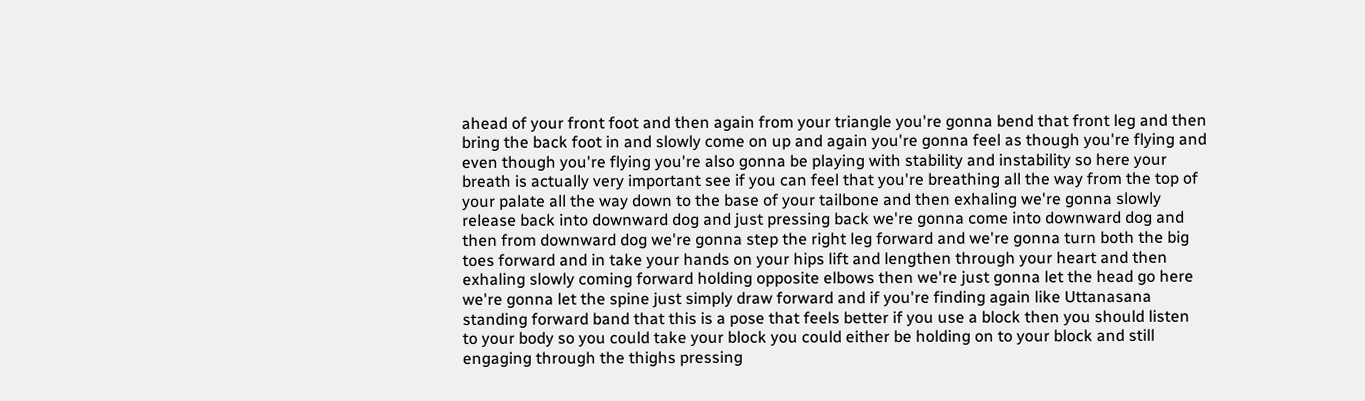ahead of your front foot and then again from your triangle you're gonna bend that front leg and then bring the back foot in and slowly come on up and again you're gonna feel as though you're flying and even though you're flying you're also gonna be playing with stability and instability so here your breath is actually very important see if you can feel that you're breathing all the way from the top of your palate all the way down to the base of your tailbone and then exhaling we're gonna slowly release back into downward dog and just pressing back we're gonna come into downward dog and then from downward dog we're gonna step the right leg forward and we're gonna turn both the big toes forward and in take your hands on your hips lift and lengthen through your heart and then exhaling slowly coming forward holding opposite elbows then we're just gonna let the head go here we're gonna let the spine just simply draw forward and if you're finding again like Uttanasana standing forward band that this is a pose that feels better if you use a block then you should listen to your body so you could take your block you could either be holding on to your block and still engaging through the thighs pressing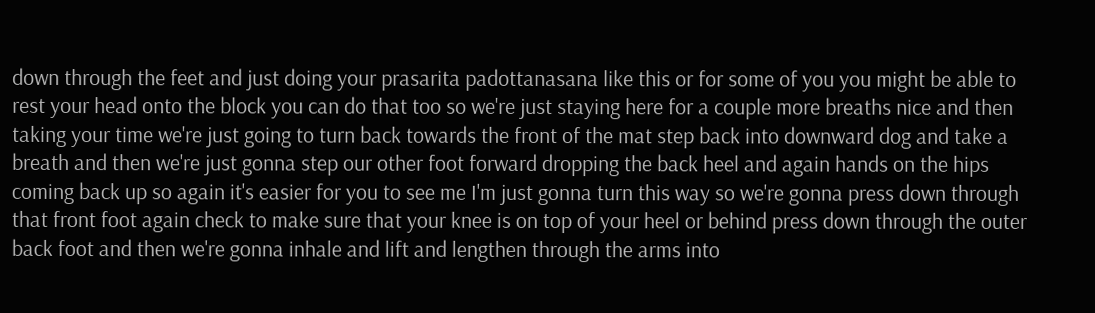down through the feet and just doing your prasarita padottanasana like this or for some of you you might be able to rest your head onto the block you can do that too so we're just staying here for a couple more breaths nice and then taking your time we're just going to turn back towards the front of the mat step back into downward dog and take a breath and then we're just gonna step our other foot forward dropping the back heel and again hands on the hips coming back up so again it's easier for you to see me I'm just gonna turn this way so we're gonna press down through that front foot again check to make sure that your knee is on top of your heel or behind press down through the outer back foot and then we're gonna inhale and lift and lengthen through the arms into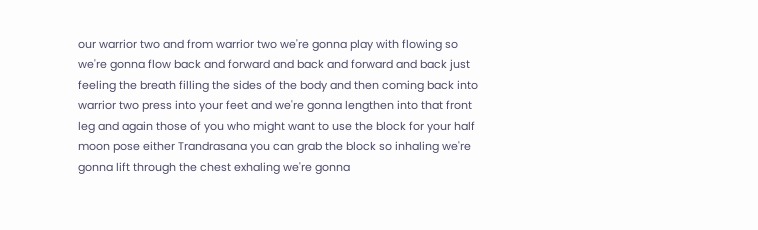our warrior two and from warrior two we're gonna play with flowing so we're gonna flow back and forward and back and forward and back just feeling the breath filling the sides of the body and then coming back into warrior two press into your feet and we're gonna lengthen into that front leg and again those of you who might want to use the block for your half moon pose either Trandrasana you can grab the block so inhaling we're gonna lift through the chest exhaling we're gonna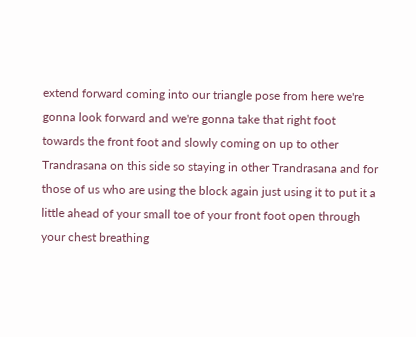extend forward coming into our triangle pose from here we're gonna look forward and we're gonna take that right foot towards the front foot and slowly coming on up to other Trandrasana on this side so staying in other Trandrasana and for those of us who are using the block again just using it to put it a little ahead of your small toe of your front foot open through your chest breathing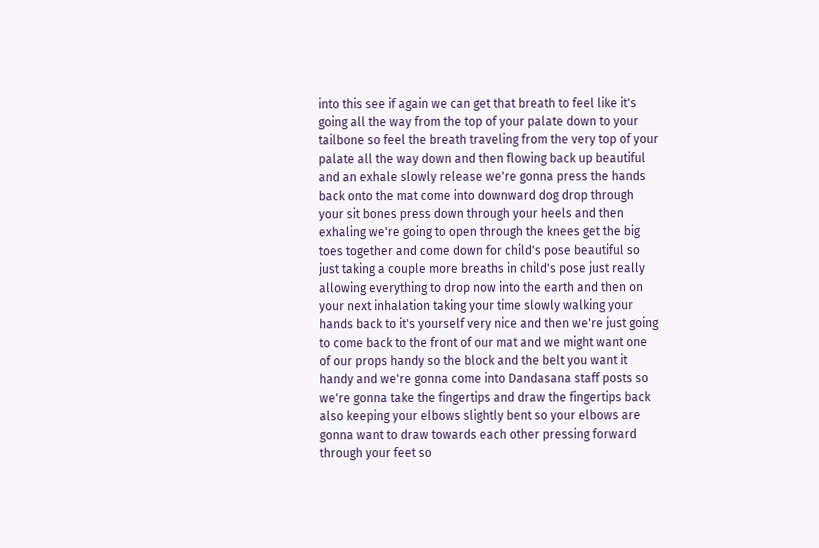into this see if again we can get that breath to feel like it's going all the way from the top of your palate down to your tailbone so feel the breath traveling from the very top of your palate all the way down and then flowing back up beautiful and an exhale slowly release we're gonna press the hands back onto the mat come into downward dog drop through your sit bones press down through your heels and then exhaling we're going to open through the knees get the big toes together and come down for child's pose beautiful so just taking a couple more breaths in child's pose just really allowing everything to drop now into the earth and then on your next inhalation taking your time slowly walking your hands back to it's yourself very nice and then we're just going to come back to the front of our mat and we might want one of our props handy so the block and the belt you want it handy and we're gonna come into Dandasana staff posts so we're gonna take the fingertips and draw the fingertips back also keeping your elbows slightly bent so your elbows are gonna want to draw towards each other pressing forward through your feet so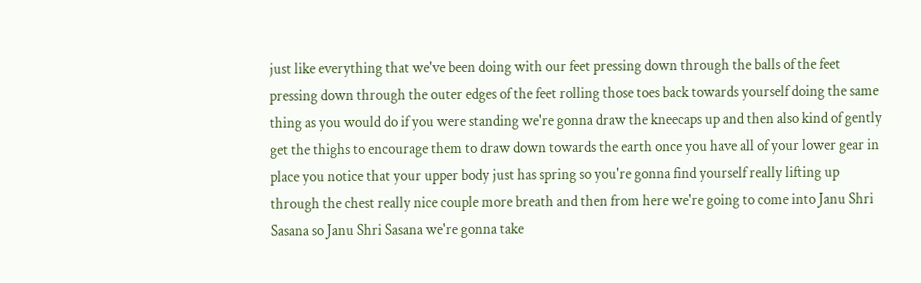just like everything that we've been doing with our feet pressing down through the balls of the feet pressing down through the outer edges of the feet rolling those toes back towards yourself doing the same thing as you would do if you were standing we're gonna draw the kneecaps up and then also kind of gently get the thighs to encourage them to draw down towards the earth once you have all of your lower gear in place you notice that your upper body just has spring so you're gonna find yourself really lifting up through the chest really nice couple more breath and then from here we're going to come into Janu Shri Sasana so Janu Shri Sasana we're gonna take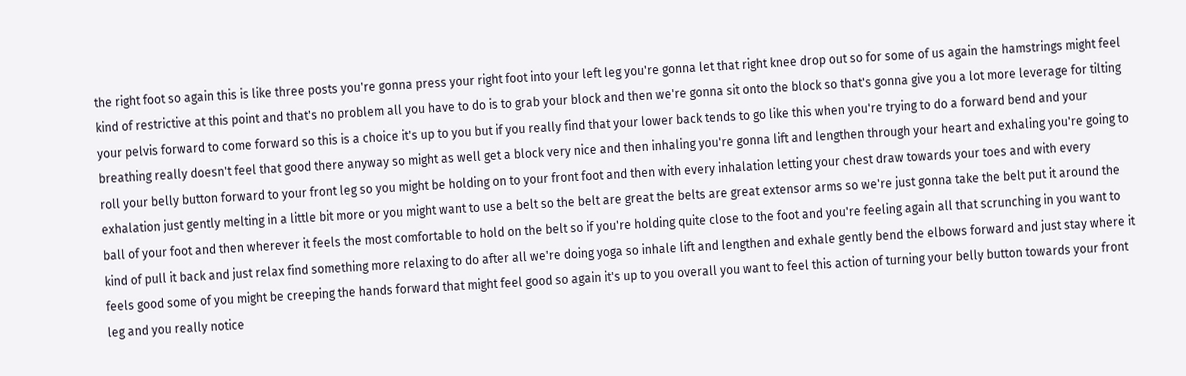the right foot so again this is like three posts you're gonna press your right foot into your left leg you're gonna let that right knee drop out so for some of us again the hamstrings might feel kind of restrictive at this point and that's no problem all you have to do is to grab your block and then we're gonna sit onto the block so that's gonna give you a lot more leverage for tilting your pelvis forward to come forward so this is a choice it's up to you but if you really find that your lower back tends to go like this when you're trying to do a forward bend and your breathing really doesn't feel that good there anyway so might as well get a block very nice and then inhaling you're gonna lift and lengthen through your heart and exhaling you're going to roll your belly button forward to your front leg so you might be holding on to your front foot and then with every inhalation letting your chest draw towards your toes and with every exhalation just gently melting in a little bit more or you might want to use a belt so the belt are great the belts are great extensor arms so we're just gonna take the belt put it around the ball of your foot and then wherever it feels the most comfortable to hold on the belt so if you're holding quite close to the foot and you're feeling again all that scrunching in you want to kind of pull it back and just relax find something more relaxing to do after all we're doing yoga so inhale lift and lengthen and exhale gently bend the elbows forward and just stay where it feels good some of you might be creeping the hands forward that might feel good so again it's up to you overall you want to feel this action of turning your belly button towards your front leg and you really notice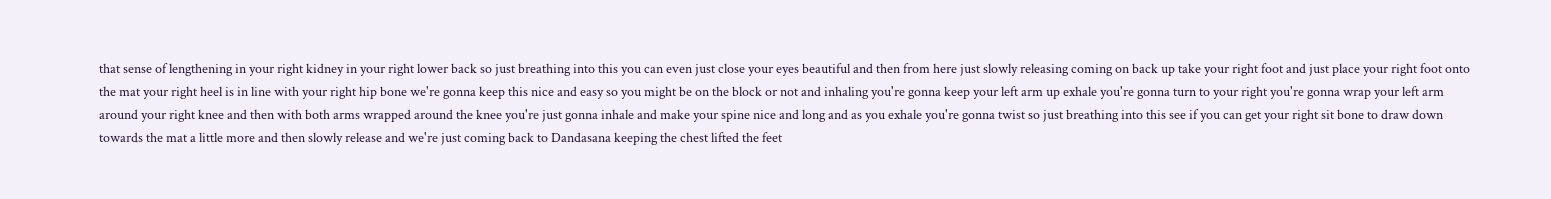that sense of lengthening in your right kidney in your right lower back so just breathing into this you can even just close your eyes beautiful and then from here just slowly releasing coming on back up take your right foot and just place your right foot onto the mat your right heel is in line with your right hip bone we're gonna keep this nice and easy so you might be on the block or not and inhaling you're gonna keep your left arm up exhale you're gonna turn to your right you're gonna wrap your left arm around your right knee and then with both arms wrapped around the knee you're just gonna inhale and make your spine nice and long and as you exhale you're gonna twist so just breathing into this see if you can get your right sit bone to draw down towards the mat a little more and then slowly release and we're just coming back to Dandasana keeping the chest lifted the feet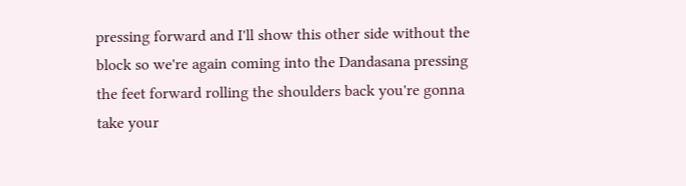pressing forward and I'll show this other side without the block so we're again coming into the Dandasana pressing the feet forward rolling the shoulders back you're gonna take your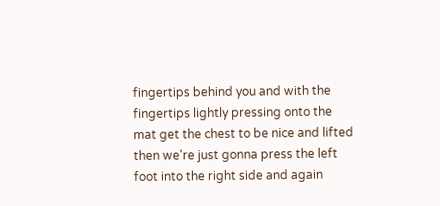fingertips behind you and with the fingertips lightly pressing onto the mat get the chest to be nice and lifted then we're just gonna press the left foot into the right side and again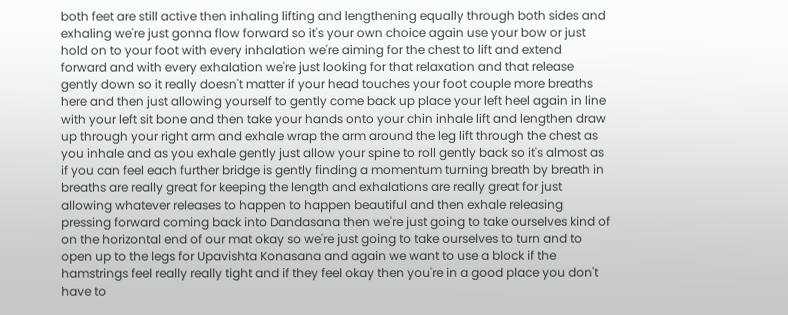both feet are still active then inhaling lifting and lengthening equally through both sides and exhaling we're just gonna flow forward so it's your own choice again use your bow or just hold on to your foot with every inhalation we're aiming for the chest to lift and extend forward and with every exhalation we're just looking for that relaxation and that release gently down so it really doesn't matter if your head touches your foot couple more breaths here and then just allowing yourself to gently come back up place your left heel again in line with your left sit bone and then take your hands onto your chin inhale lift and lengthen draw up through your right arm and exhale wrap the arm around the leg lift through the chest as you inhale and as you exhale gently just allow your spine to roll gently back so it's almost as if you can feel each further bridge is gently finding a momentum turning breath by breath in breaths are really great for keeping the length and exhalations are really great for just allowing whatever releases to happen to happen beautiful and then exhale releasing pressing forward coming back into Dandasana then we're just going to take ourselves kind of on the horizontal end of our mat okay so we're just going to take ourselves to turn and to open up to the legs for Upavishta Konasana and again we want to use a block if the hamstrings feel really really tight and if they feel okay then you're in a good place you don't have to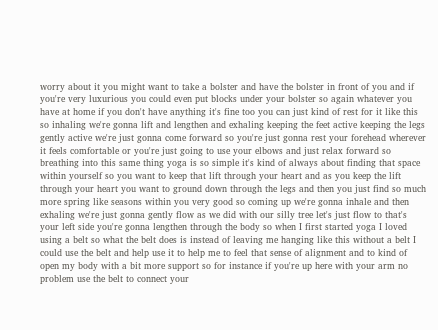worry about it you might want to take a bolster and have the bolster in front of you and if you're very luxurious you could even put blocks under your bolster so again whatever you have at home if you don't have anything it's fine too you can just kind of rest for it like this so inhaling we're gonna lift and lengthen and exhaling keeping the feet active keeping the legs gently active we're just gonna come forward so you're just gonna rest your forehead wherever it feels comfortable or you're just going to use your elbows and just relax forward so breathing into this same thing yoga is so simple it's kind of always about finding that space within yourself so you want to keep that lift through your heart and as you keep the lift through your heart you want to ground down through the legs and then you just find so much more spring like seasons within you very good so coming up we're gonna inhale and then exhaling we're just gonna gently flow as we did with our silly tree let's just flow to that's your left side you're gonna lengthen through the body so when I first started yoga I loved using a belt so what the belt does is instead of leaving me hanging like this without a belt I could use the belt and help use it to help me to feel that sense of alignment and to kind of open my body with a bit more support so for instance if you're up here with your arm no problem use the belt to connect your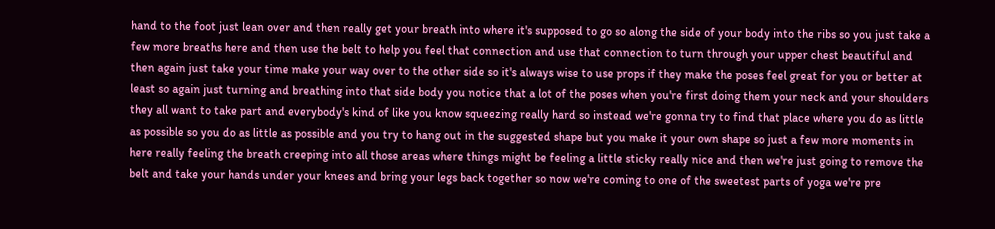hand to the foot just lean over and then really get your breath into where it's supposed to go so along the side of your body into the ribs so you just take a few more breaths here and then use the belt to help you feel that connection and use that connection to turn through your upper chest beautiful and then again just take your time make your way over to the other side so it's always wise to use props if they make the poses feel great for you or better at least so again just turning and breathing into that side body you notice that a lot of the poses when you're first doing them your neck and your shoulders they all want to take part and everybody's kind of like you know squeezing really hard so instead we're gonna try to find that place where you do as little as possible so you do as little as possible and you try to hang out in the suggested shape but you make it your own shape so just a few more moments in here really feeling the breath creeping into all those areas where things might be feeling a little sticky really nice and then we're just going to remove the belt and take your hands under your knees and bring your legs back together so now we're coming to one of the sweetest parts of yoga we're pre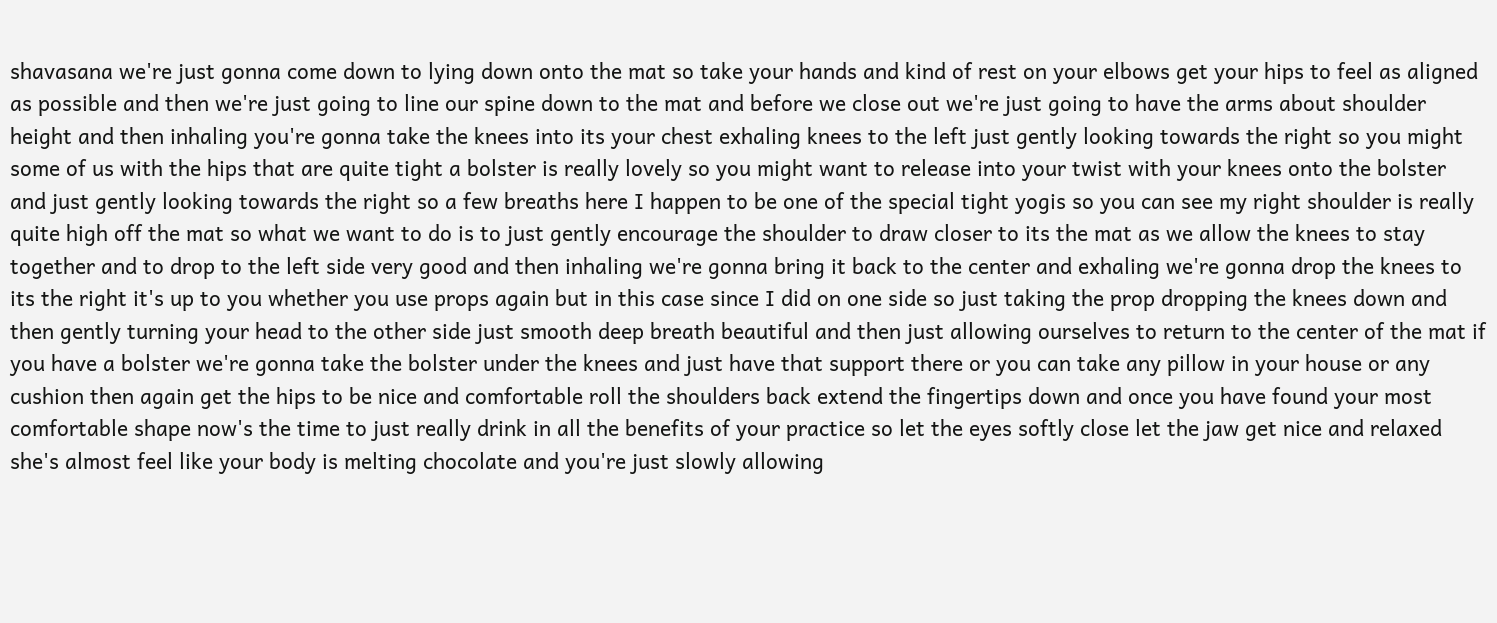shavasana we're just gonna come down to lying down onto the mat so take your hands and kind of rest on your elbows get your hips to feel as aligned as possible and then we're just going to line our spine down to the mat and before we close out we're just going to have the arms about shoulder height and then inhaling you're gonna take the knees into its your chest exhaling knees to the left just gently looking towards the right so you might some of us with the hips that are quite tight a bolster is really lovely so you might want to release into your twist with your knees onto the bolster and just gently looking towards the right so a few breaths here I happen to be one of the special tight yogis so you can see my right shoulder is really quite high off the mat so what we want to do is to just gently encourage the shoulder to draw closer to its the mat as we allow the knees to stay together and to drop to the left side very good and then inhaling we're gonna bring it back to the center and exhaling we're gonna drop the knees to its the right it's up to you whether you use props again but in this case since I did on one side so just taking the prop dropping the knees down and then gently turning your head to the other side just smooth deep breath beautiful and then just allowing ourselves to return to the center of the mat if you have a bolster we're gonna take the bolster under the knees and just have that support there or you can take any pillow in your house or any cushion then again get the hips to be nice and comfortable roll the shoulders back extend the fingertips down and once you have found your most comfortable shape now's the time to just really drink in all the benefits of your practice so let the eyes softly close let the jaw get nice and relaxed she's almost feel like your body is melting chocolate and you're just slowly allowing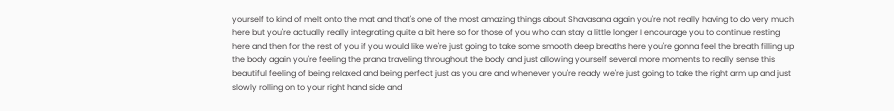yourself to kind of melt onto the mat and that's one of the most amazing things about Shavasana again you're not really having to do very much here but you're actually really integrating quite a bit here so for those of you who can stay a little longer I encourage you to continue resting here and then for the rest of you if you would like we're just going to take some smooth deep breaths here you're gonna feel the breath filling up the body again you're feeling the prana traveling throughout the body and just allowing yourself several more moments to really sense this beautiful feeling of being relaxed and being perfect just as you are and whenever you're ready we're just going to take the right arm up and just slowly rolling on to your right hand side and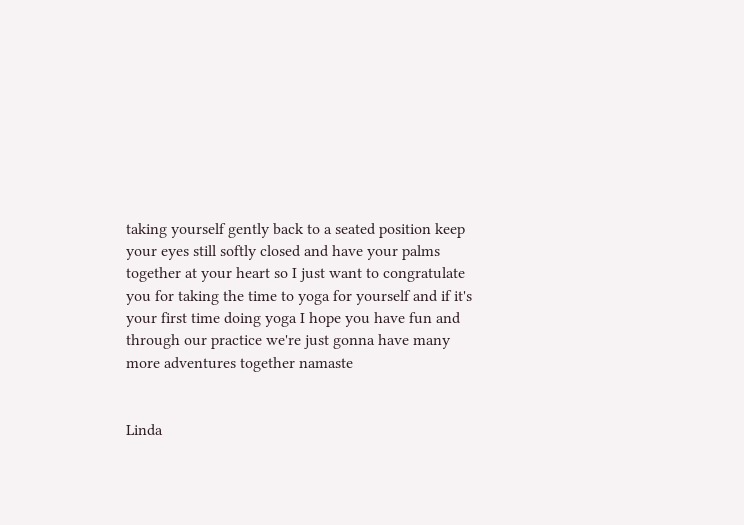taking yourself gently back to a seated position keep your eyes still softly closed and have your palms together at your heart so I just want to congratulate you for taking the time to yoga for yourself and if it's your first time doing yoga I hope you have fun and through our practice we're just gonna have many more adventures together namaste


Linda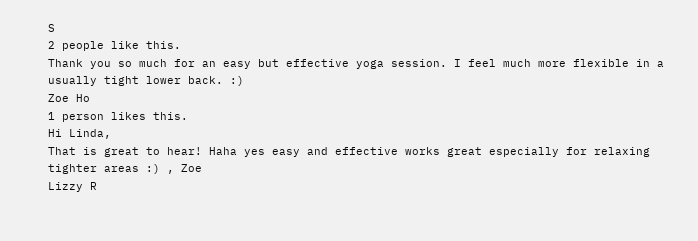S
2 people like this.
Thank you so much for an easy but effective yoga session. I feel much more flexible in a usually tight lower back. :)
Zoe Ho
1 person likes this.
Hi Linda,
That is great to hear! Haha yes easy and effective works great especially for relaxing tighter areas :) , Zoe
Lizzy R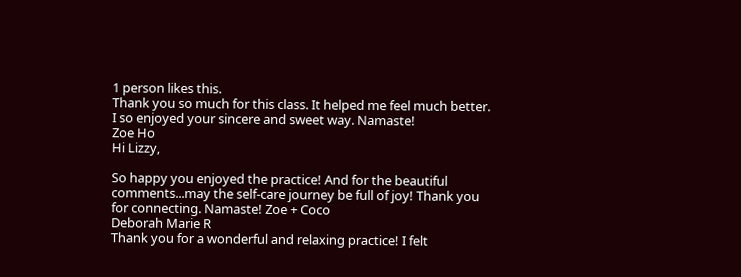1 person likes this.
Thank you so much for this class. It helped me feel much better. I so enjoyed your sincere and sweet way. Namaste!
Zoe Ho
Hi Lizzy,

So happy you enjoyed the practice! And for the beautiful comments...may the self-care journey be full of joy! Thank you for connecting. Namaste! Zoe + Coco
Deborah Marie R
Thank you for a wonderful and relaxing practice! I felt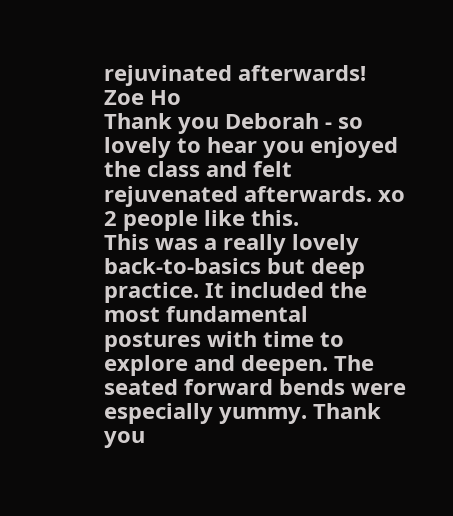rejuvinated afterwards!
Zoe Ho
Thank you Deborah - so lovely to hear you enjoyed the class and felt rejuvenated afterwards. xo
2 people like this.
This was a really lovely back-to-basics but deep practice. It included the most fundamental postures with time to explore and deepen. The seated forward bends were especially yummy. Thank you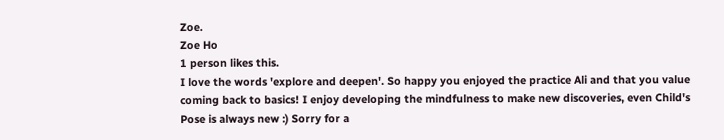Zoe.
Zoe Ho
1 person likes this.
I love the words 'explore and deepen'. So happy you enjoyed the practice Ali and that you value coming back to basics! I enjoy developing the mindfulness to make new discoveries, even Child's Pose is always new :) Sorry for a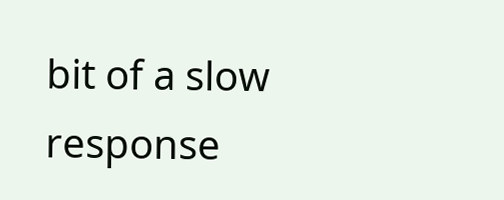bit of a slow response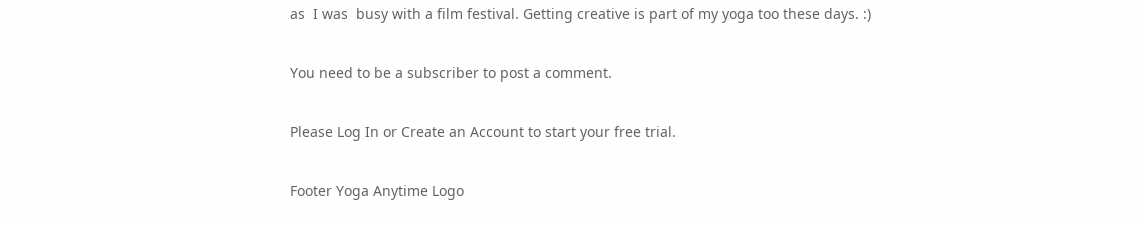as  I was  busy with a film festival. Getting creative is part of my yoga too these days. :)

You need to be a subscriber to post a comment.

Please Log In or Create an Account to start your free trial.

Footer Yoga Anytime Logo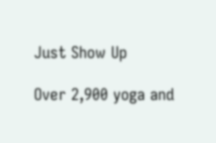Just Show Up

Over 2,900 yoga and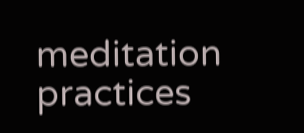meditation practices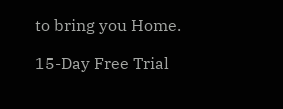to bring you Home.

15-Day Free Trial